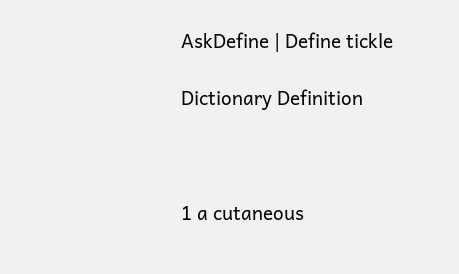AskDefine | Define tickle

Dictionary Definition



1 a cutaneous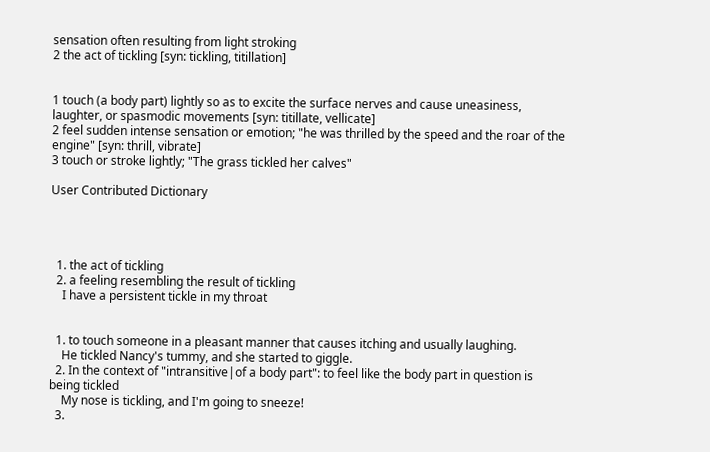sensation often resulting from light stroking
2 the act of tickling [syn: tickling, titillation]


1 touch (a body part) lightly so as to excite the surface nerves and cause uneasiness, laughter, or spasmodic movements [syn: titillate, vellicate]
2 feel sudden intense sensation or emotion; "he was thrilled by the speed and the roar of the engine" [syn: thrill, vibrate]
3 touch or stroke lightly; "The grass tickled her calves"

User Contributed Dictionary




  1. the act of tickling
  2. a feeling resembling the result of tickling
    I have a persistent tickle in my throat


  1. to touch someone in a pleasant manner that causes itching and usually laughing.
    He tickled Nancy's tummy, and she started to giggle.
  2. In the context of "intransitive|of a body part": to feel like the body part in question is being tickled
    My nose is tickling, and I'm going to sneeze!
  3.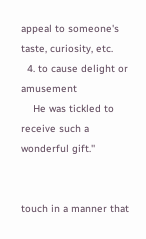appeal to someone's taste, curiosity, etc.
  4. to cause delight or amusement
    He was tickled to receive such a wonderful gift.''


touch in a manner that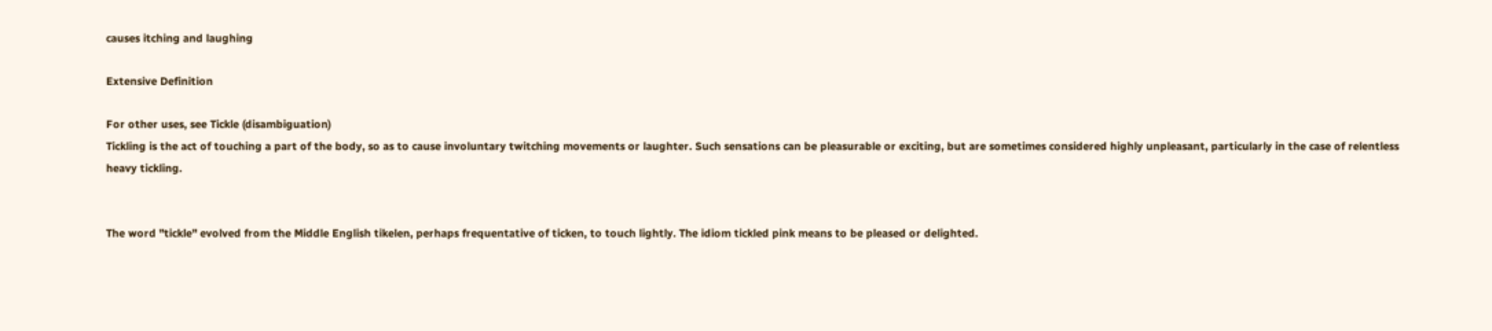causes itching and laughing

Extensive Definition

For other uses, see Tickle (disambiguation)
Tickling is the act of touching a part of the body, so as to cause involuntary twitching movements or laughter. Such sensations can be pleasurable or exciting, but are sometimes considered highly unpleasant, particularly in the case of relentless heavy tickling.


The word "tickle" evolved from the Middle English tikelen, perhaps frequentative of ticken, to touch lightly. The idiom tickled pink means to be pleased or delighted.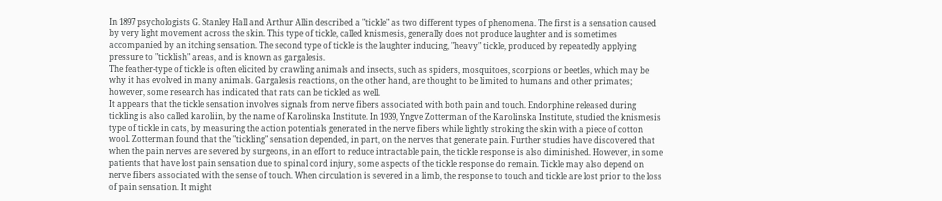In 1897 psychologists G. Stanley Hall and Arthur Allin described a "tickle" as two different types of phenomena. The first is a sensation caused by very light movement across the skin. This type of tickle, called knismesis, generally does not produce laughter and is sometimes accompanied by an itching sensation. The second type of tickle is the laughter inducing, "heavy" tickle, produced by repeatedly applying pressure to "ticklish" areas, and is known as gargalesis.
The feather-type of tickle is often elicited by crawling animals and insects, such as spiders, mosquitoes, scorpions or beetles, which may be why it has evolved in many animals. Gargalesis reactions, on the other hand, are thought to be limited to humans and other primates; however, some research has indicated that rats can be tickled as well.
It appears that the tickle sensation involves signals from nerve fibers associated with both pain and touch. Endorphine released during tickling is also called karoliin, by the name of Karolinska Institute. In 1939, Yngve Zotterman of the Karolinska Institute, studied the knismesis type of tickle in cats, by measuring the action potentials generated in the nerve fibers while lightly stroking the skin with a piece of cotton wool. Zotterman found that the "tickling" sensation depended, in part, on the nerves that generate pain. Further studies have discovered that when the pain nerves are severed by surgeons, in an effort to reduce intractable pain, the tickle response is also diminished. However, in some patients that have lost pain sensation due to spinal cord injury, some aspects of the tickle response do remain. Tickle may also depend on nerve fibers associated with the sense of touch. When circulation is severed in a limb, the response to touch and tickle are lost prior to the loss of pain sensation. It might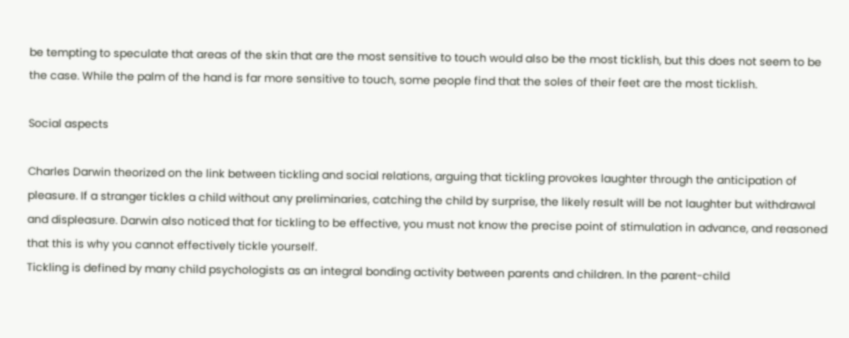be tempting to speculate that areas of the skin that are the most sensitive to touch would also be the most ticklish, but this does not seem to be the case. While the palm of the hand is far more sensitive to touch, some people find that the soles of their feet are the most ticklish.

Social aspects

Charles Darwin theorized on the link between tickling and social relations, arguing that tickling provokes laughter through the anticipation of pleasure. If a stranger tickles a child without any preliminaries, catching the child by surprise, the likely result will be not laughter but withdrawal and displeasure. Darwin also noticed that for tickling to be effective, you must not know the precise point of stimulation in advance, and reasoned that this is why you cannot effectively tickle yourself.
Tickling is defined by many child psychologists as an integral bonding activity between parents and children. In the parent-child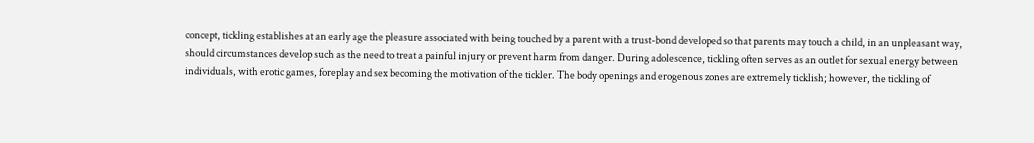concept, tickling establishes at an early age the pleasure associated with being touched by a parent with a trust-bond developed so that parents may touch a child, in an unpleasant way, should circumstances develop such as the need to treat a painful injury or prevent harm from danger. During adolescence, tickling often serves as an outlet for sexual energy between individuals, with erotic games, foreplay and sex becoming the motivation of the tickler. The body openings and erogenous zones are extremely ticklish; however, the tickling of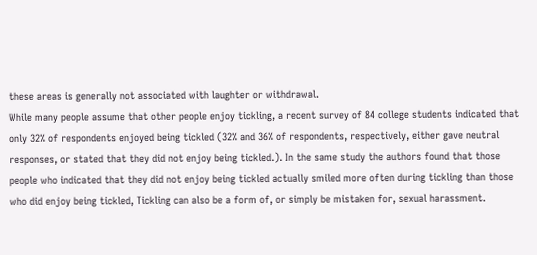these areas is generally not associated with laughter or withdrawal.
While many people assume that other people enjoy tickling, a recent survey of 84 college students indicated that only 32% of respondents enjoyed being tickled (32% and 36% of respondents, respectively, either gave neutral responses, or stated that they did not enjoy being tickled.). In the same study the authors found that those people who indicated that they did not enjoy being tickled actually smiled more often during tickling than those who did enjoy being tickled, Tickling can also be a form of, or simply be mistaken for, sexual harassment.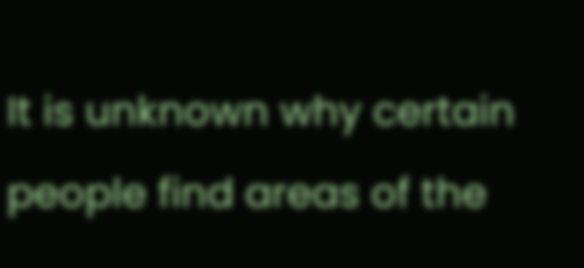It is unknown why certain people find areas of the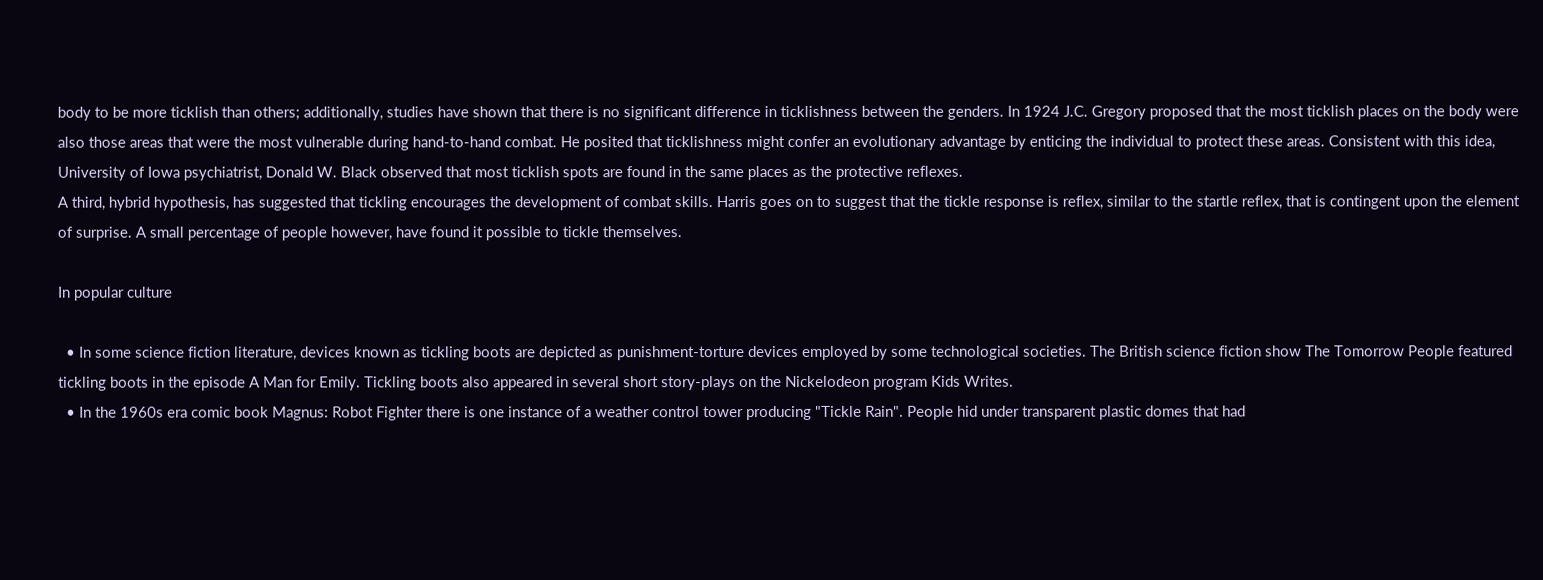body to be more ticklish than others; additionally, studies have shown that there is no significant difference in ticklishness between the genders. In 1924 J.C. Gregory proposed that the most ticklish places on the body were also those areas that were the most vulnerable during hand-to-hand combat. He posited that ticklishness might confer an evolutionary advantage by enticing the individual to protect these areas. Consistent with this idea, University of Iowa psychiatrist, Donald W. Black observed that most ticklish spots are found in the same places as the protective reflexes.
A third, hybrid hypothesis, has suggested that tickling encourages the development of combat skills. Harris goes on to suggest that the tickle response is reflex, similar to the startle reflex, that is contingent upon the element of surprise. A small percentage of people however, have found it possible to tickle themselves.

In popular culture

  • In some science fiction literature, devices known as tickling boots are depicted as punishment-torture devices employed by some technological societies. The British science fiction show The Tomorrow People featured tickling boots in the episode A Man for Emily. Tickling boots also appeared in several short story-plays on the Nickelodeon program Kids Writes.
  • In the 1960s era comic book Magnus: Robot Fighter there is one instance of a weather control tower producing "Tickle Rain". People hid under transparent plastic domes that had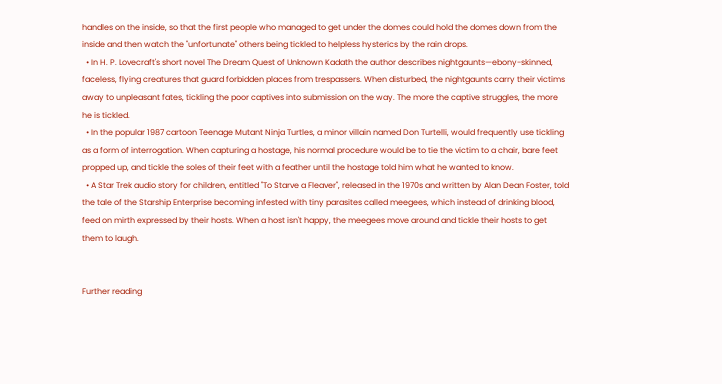handles on the inside, so that the first people who managed to get under the domes could hold the domes down from the inside and then watch the "unfortunate" others being tickled to helpless hysterics by the rain drops.
  • In H. P. Lovecraft's short novel The Dream Quest of Unknown Kadath the author describes nightgaunts—ebony-skinned, faceless, flying creatures that guard forbidden places from trespassers. When disturbed, the nightgaunts carry their victims away to unpleasant fates, tickling the poor captives into submission on the way. The more the captive struggles, the more he is tickled.
  • In the popular 1987 cartoon Teenage Mutant Ninja Turtles, a minor villain named Don Turtelli, would frequently use tickling as a form of interrogation. When capturing a hostage, his normal procedure would be to tie the victim to a chair, bare feet propped up, and tickle the soles of their feet with a feather until the hostage told him what he wanted to know.
  • A Star Trek audio story for children, entitled "To Starve a Fleaver", released in the 1970s and written by Alan Dean Foster, told the tale of the Starship Enterprise becoming infested with tiny parasites called meegees, which instead of drinking blood, feed on mirth expressed by their hosts. When a host isn't happy, the meegees move around and tickle their hosts to get them to laugh.


Further reading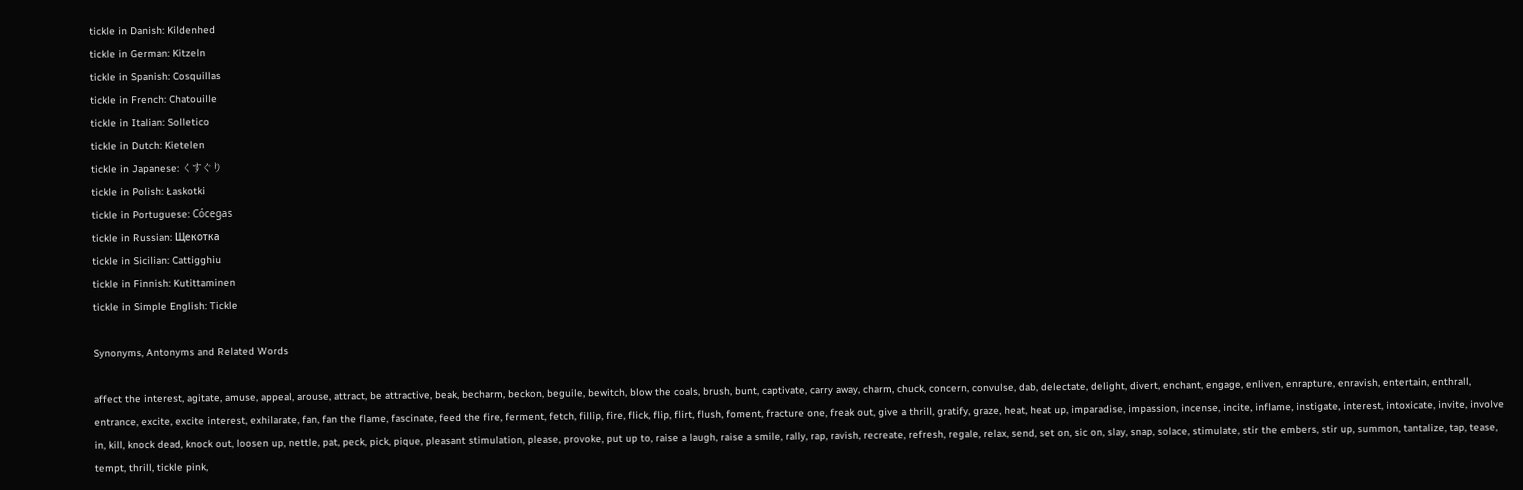tickle in Danish: Kildenhed
tickle in German: Kitzeln
tickle in Spanish: Cosquillas
tickle in French: Chatouille
tickle in Italian: Solletico
tickle in Dutch: Kietelen
tickle in Japanese: くすぐり
tickle in Polish: Łaskotki
tickle in Portuguese: Cócegas
tickle in Russian: Щекотка
tickle in Sicilian: Cattigghiu
tickle in Finnish: Kutittaminen
tickle in Simple English: Tickle

Synonyms, Antonyms and Related Words

affect the interest, agitate, amuse, appeal, arouse, attract, be attractive, beak, becharm, beckon, beguile, bewitch, blow the coals, brush, bunt, captivate, carry away, charm, chuck, concern, convulse, dab, delectate, delight, divert, enchant, engage, enliven, enrapture, enravish, entertain, enthrall, entrance, excite, excite interest, exhilarate, fan, fan the flame, fascinate, feed the fire, ferment, fetch, fillip, fire, flick, flip, flirt, flush, foment, fracture one, freak out, give a thrill, gratify, graze, heat, heat up, imparadise, impassion, incense, incite, inflame, instigate, interest, intoxicate, invite, involve in, kill, knock dead, knock out, loosen up, nettle, pat, peck, pick, pique, pleasant stimulation, please, provoke, put up to, raise a laugh, raise a smile, rally, rap, ravish, recreate, refresh, regale, relax, send, set on, sic on, slay, snap, solace, stimulate, stir the embers, stir up, summon, tantalize, tap, tease, tempt, thrill, tickle pink,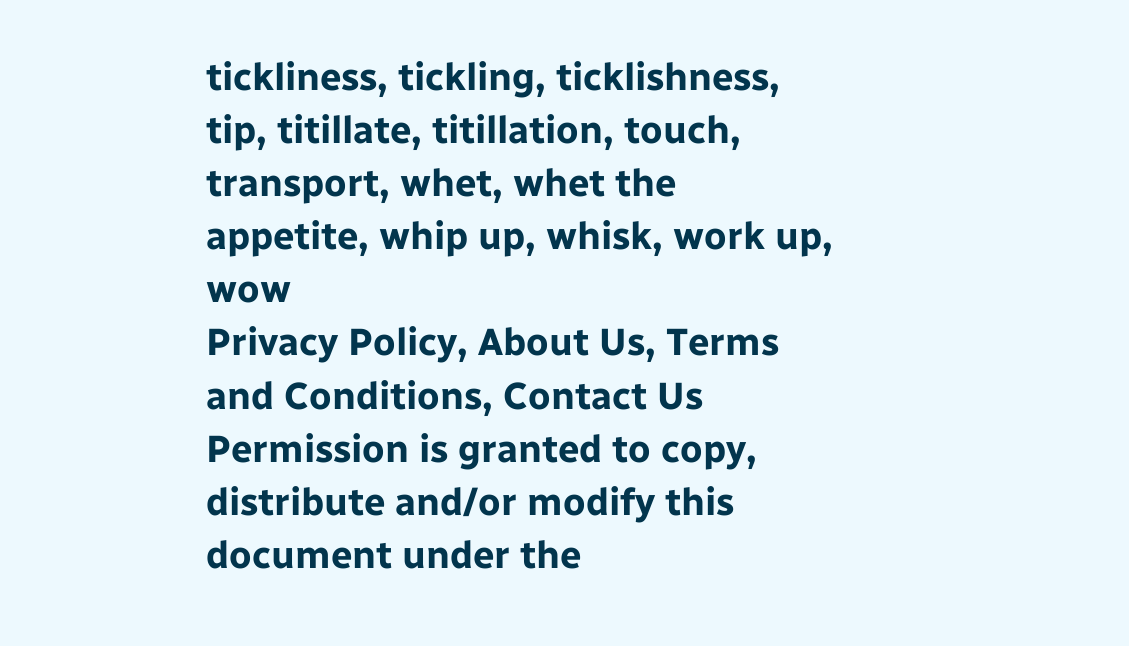tickliness, tickling, ticklishness, tip, titillate, titillation, touch, transport, whet, whet the appetite, whip up, whisk, work up, wow
Privacy Policy, About Us, Terms and Conditions, Contact Us
Permission is granted to copy, distribute and/or modify this document under the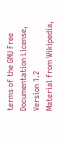terms of the GNU Free Documentation License, Version 1.2
Material from Wikipedia,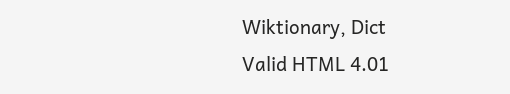Wiktionary, Dict
Valid HTML 4.01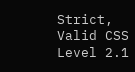Strict, Valid CSS Level 2.1